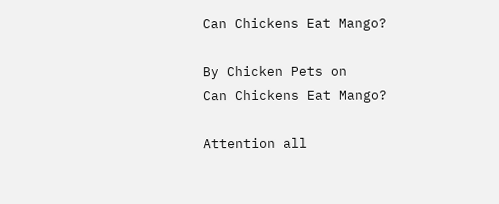Can Chickens Eat Mango?

By Chicken Pets on
Can Chickens Eat Mango?

Attention all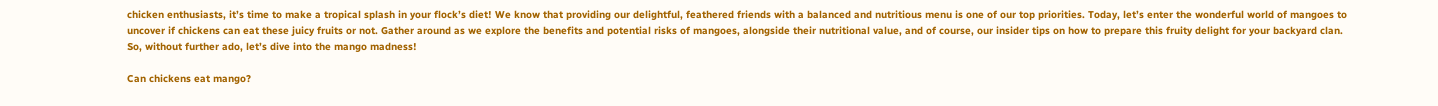chicken enthusiasts, it’s time to make a tropical splash in your flock’s diet! We know that providing our delightful, feathered friends with a balanced and nutritious menu is one of our top priorities. Today, let’s enter the wonderful world of mangoes to uncover if chickens can eat these juicy fruits or not. Gather around as we explore the benefits and potential risks of mangoes, alongside their nutritional value, and of course, our insider tips on how to prepare this fruity delight for your backyard clan. So, without further ado, let’s dive into the mango madness!

Can chickens eat mango?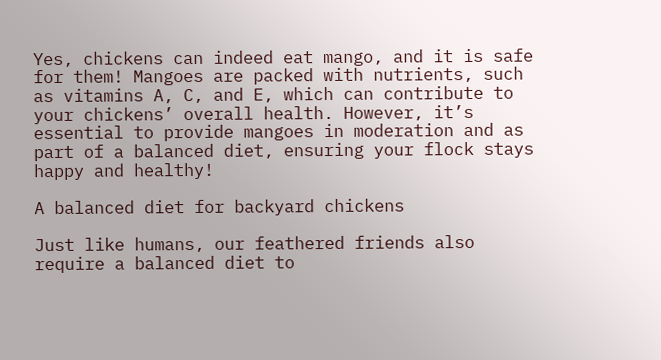Yes, chickens can indeed eat mango, and it is safe for them! Mangoes are packed with nutrients, such as vitamins A, C, and E, which can contribute to your chickens’ overall health. However, it’s essential to provide mangoes in moderation and as part of a balanced diet, ensuring your flock stays happy and healthy!

A balanced diet for backyard chickens

Just like humans, our feathered friends also require a balanced diet to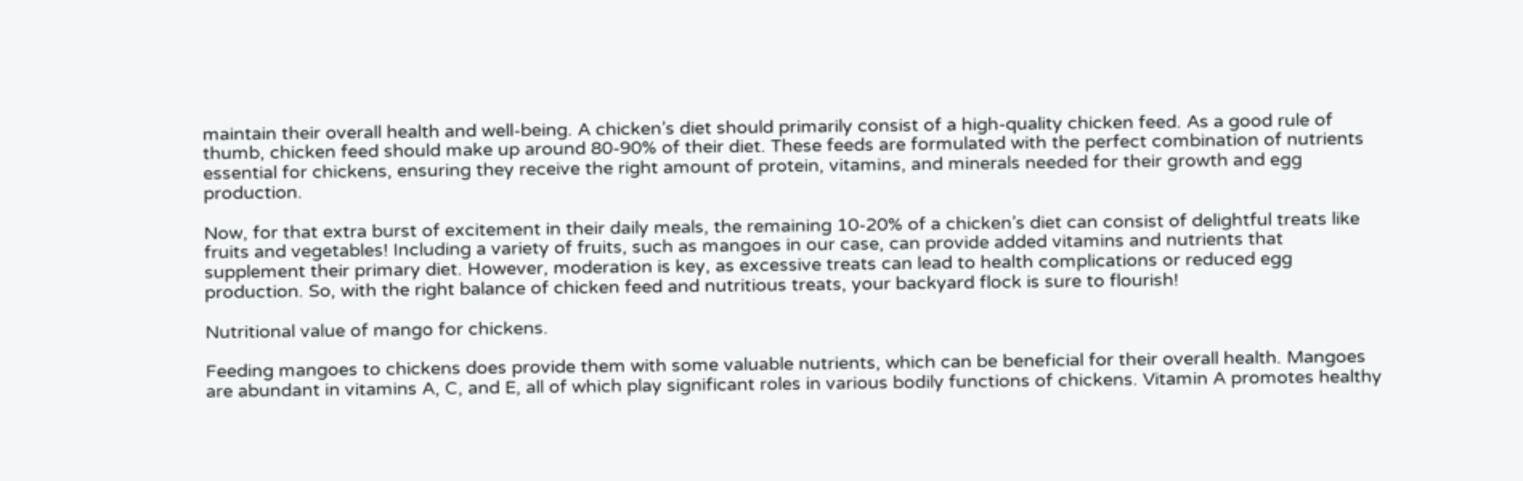maintain their overall health and well-being. A chicken’s diet should primarily consist of a high-quality chicken feed. As a good rule of thumb, chicken feed should make up around 80-90% of their diet. These feeds are formulated with the perfect combination of nutrients essential for chickens, ensuring they receive the right amount of protein, vitamins, and minerals needed for their growth and egg production.

Now, for that extra burst of excitement in their daily meals, the remaining 10-20% of a chicken’s diet can consist of delightful treats like fruits and vegetables! Including a variety of fruits, such as mangoes in our case, can provide added vitamins and nutrients that supplement their primary diet. However, moderation is key, as excessive treats can lead to health complications or reduced egg production. So, with the right balance of chicken feed and nutritious treats, your backyard flock is sure to flourish!

Nutritional value of mango for chickens.

Feeding mangoes to chickens does provide them with some valuable nutrients, which can be beneficial for their overall health. Mangoes are abundant in vitamins A, C, and E, all of which play significant roles in various bodily functions of chickens. Vitamin A promotes healthy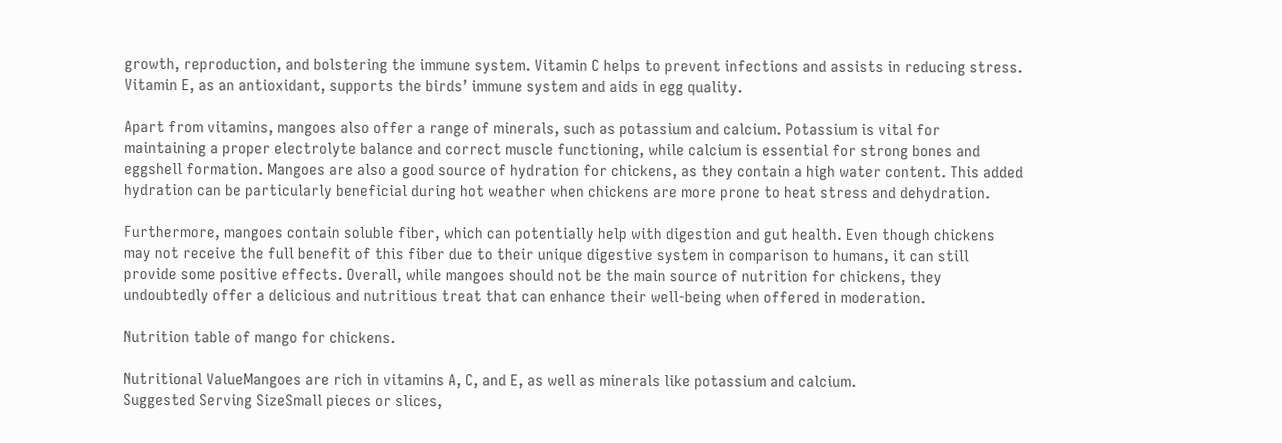growth, reproduction, and bolstering the immune system. Vitamin C helps to prevent infections and assists in reducing stress. Vitamin E, as an antioxidant, supports the birds’ immune system and aids in egg quality.

Apart from vitamins, mangoes also offer a range of minerals, such as potassium and calcium. Potassium is vital for maintaining a proper electrolyte balance and correct muscle functioning, while calcium is essential for strong bones and eggshell formation. Mangoes are also a good source of hydration for chickens, as they contain a high water content. This added hydration can be particularly beneficial during hot weather when chickens are more prone to heat stress and dehydration.

Furthermore, mangoes contain soluble fiber, which can potentially help with digestion and gut health. Even though chickens may not receive the full benefit of this fiber due to their unique digestive system in comparison to humans, it can still provide some positive effects. Overall, while mangoes should not be the main source of nutrition for chickens, they undoubtedly offer a delicious and nutritious treat that can enhance their well-being when offered in moderation.

Nutrition table of mango for chickens.

Nutritional ValueMangoes are rich in vitamins A, C, and E, as well as minerals like potassium and calcium.
Suggested Serving SizeSmall pieces or slices,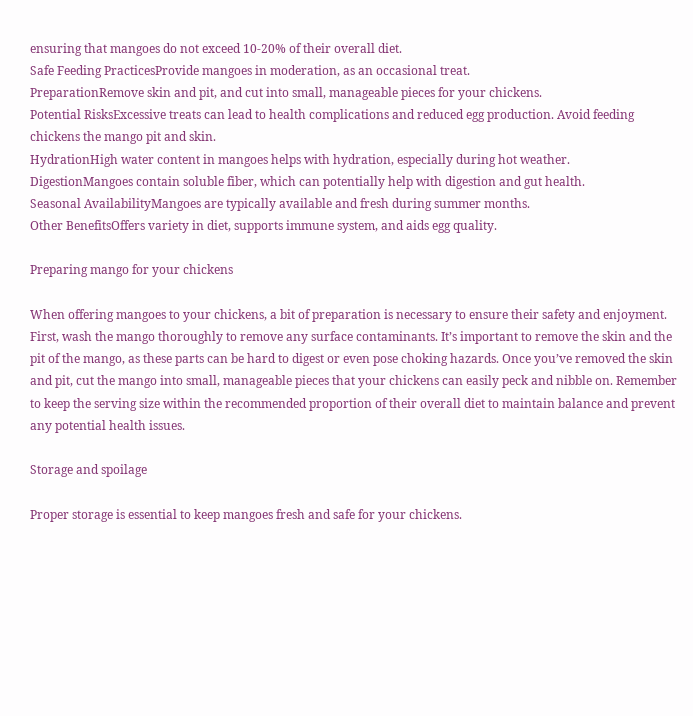ensuring that mangoes do not exceed 10-20% of their overall diet.
Safe Feeding PracticesProvide mangoes in moderation, as an occasional treat.
PreparationRemove skin and pit, and cut into small, manageable pieces for your chickens.
Potential RisksExcessive treats can lead to health complications and reduced egg production. Avoid feeding chickens the mango pit and skin.
HydrationHigh water content in mangoes helps with hydration, especially during hot weather.
DigestionMangoes contain soluble fiber, which can potentially help with digestion and gut health.
Seasonal AvailabilityMangoes are typically available and fresh during summer months.
Other BenefitsOffers variety in diet, supports immune system, and aids egg quality.

Preparing mango for your chickens

When offering mangoes to your chickens, a bit of preparation is necessary to ensure their safety and enjoyment. First, wash the mango thoroughly to remove any surface contaminants. It’s important to remove the skin and the pit of the mango, as these parts can be hard to digest or even pose choking hazards. Once you’ve removed the skin and pit, cut the mango into small, manageable pieces that your chickens can easily peck and nibble on. Remember to keep the serving size within the recommended proportion of their overall diet to maintain balance and prevent any potential health issues.

Storage and spoilage

Proper storage is essential to keep mangoes fresh and safe for your chickens.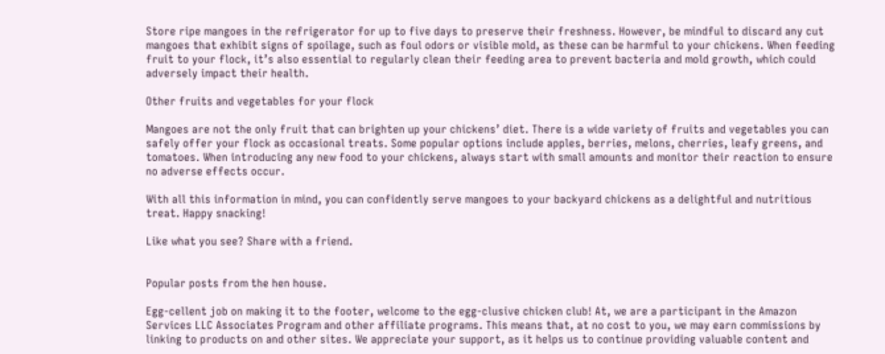Store ripe mangoes in the refrigerator for up to five days to preserve their freshness. However, be mindful to discard any cut mangoes that exhibit signs of spoilage, such as foul odors or visible mold, as these can be harmful to your chickens. When feeding fruit to your flock, it’s also essential to regularly clean their feeding area to prevent bacteria and mold growth, which could adversely impact their health.

Other fruits and vegetables for your flock

Mangoes are not the only fruit that can brighten up your chickens’ diet. There is a wide variety of fruits and vegetables you can safely offer your flock as occasional treats. Some popular options include apples, berries, melons, cherries, leafy greens, and tomatoes. When introducing any new food to your chickens, always start with small amounts and monitor their reaction to ensure no adverse effects occur.

With all this information in mind, you can confidently serve mangoes to your backyard chickens as a delightful and nutritious treat. Happy snacking!

Like what you see? Share with a friend.


Popular posts from the hen house.

Egg-cellent job on making it to the footer, welcome to the egg-clusive chicken club! At, we are a participant in the Amazon Services LLC Associates Program and other affiliate programs. This means that, at no cost to you, we may earn commissions by linking to products on and other sites. We appreciate your support, as it helps us to continue providing valuable content and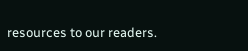resources to our readers.